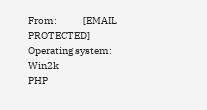From:             [EMAIL PROTECTED]
Operating system: Win2k
PHP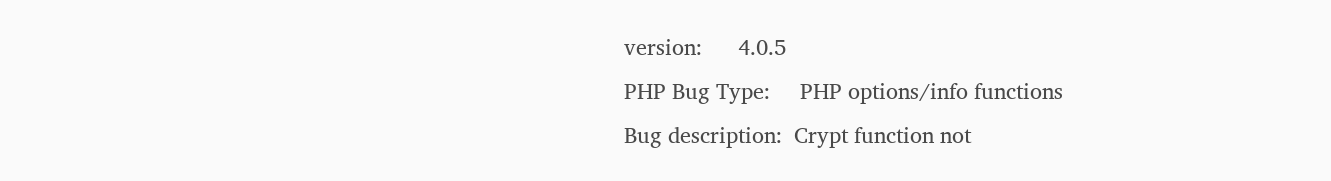version:      4.0.5
PHP Bug Type:     PHP options/info functions
Bug description:  Crypt function not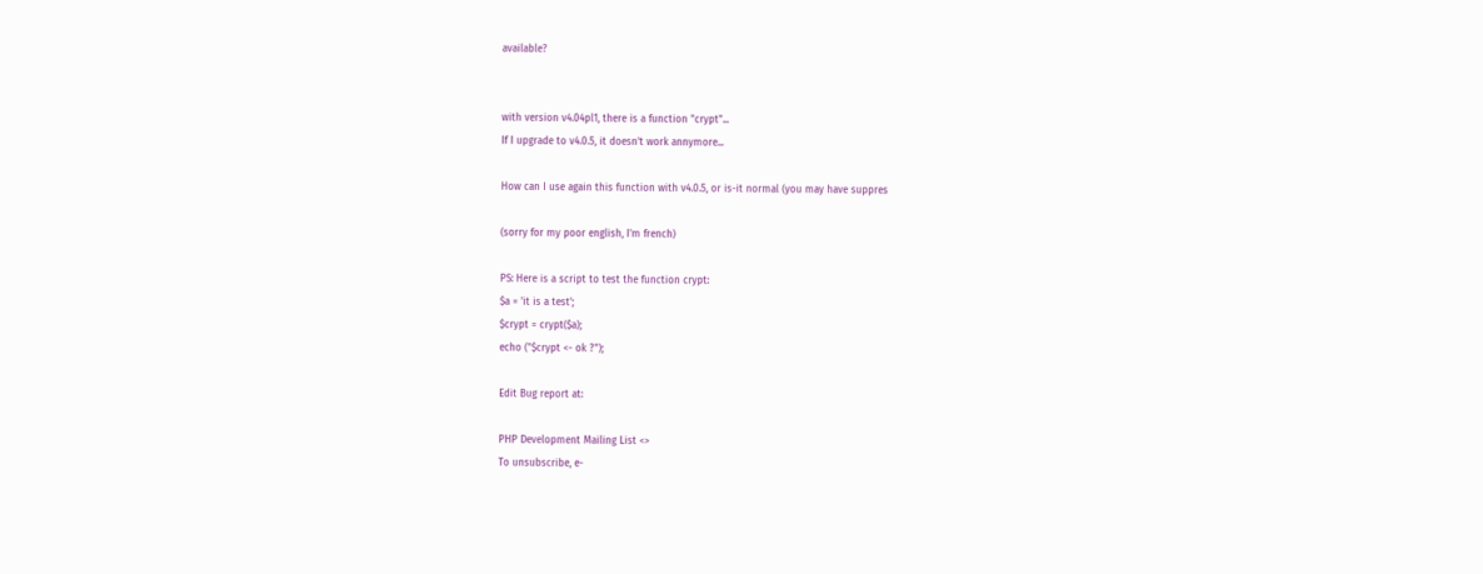available?


with version v4.04pl1, there is a function "crypt"...
If I upgrade to v4.0.5, it doesn't work annymore...

How can I use again this function with v4.0.5, or is-it normal (you may have suppres

(sorry for my poor english, I'm french)

PS: Here is a script to test the function crypt:
$a = 'it is a test';
$crypt = crypt($a);
echo ("$crypt <- ok ?");

Edit Bug report at:

PHP Development Mailing List <>
To unsubscribe, e-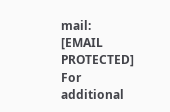mail: [EMAIL PROTECTED]
For additional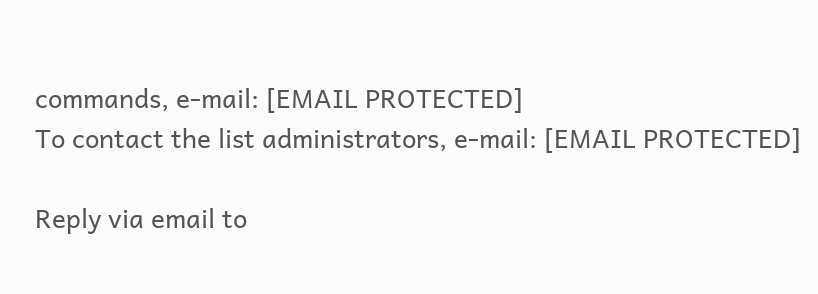commands, e-mail: [EMAIL PROTECTED]
To contact the list administrators, e-mail: [EMAIL PROTECTED]

Reply via email to